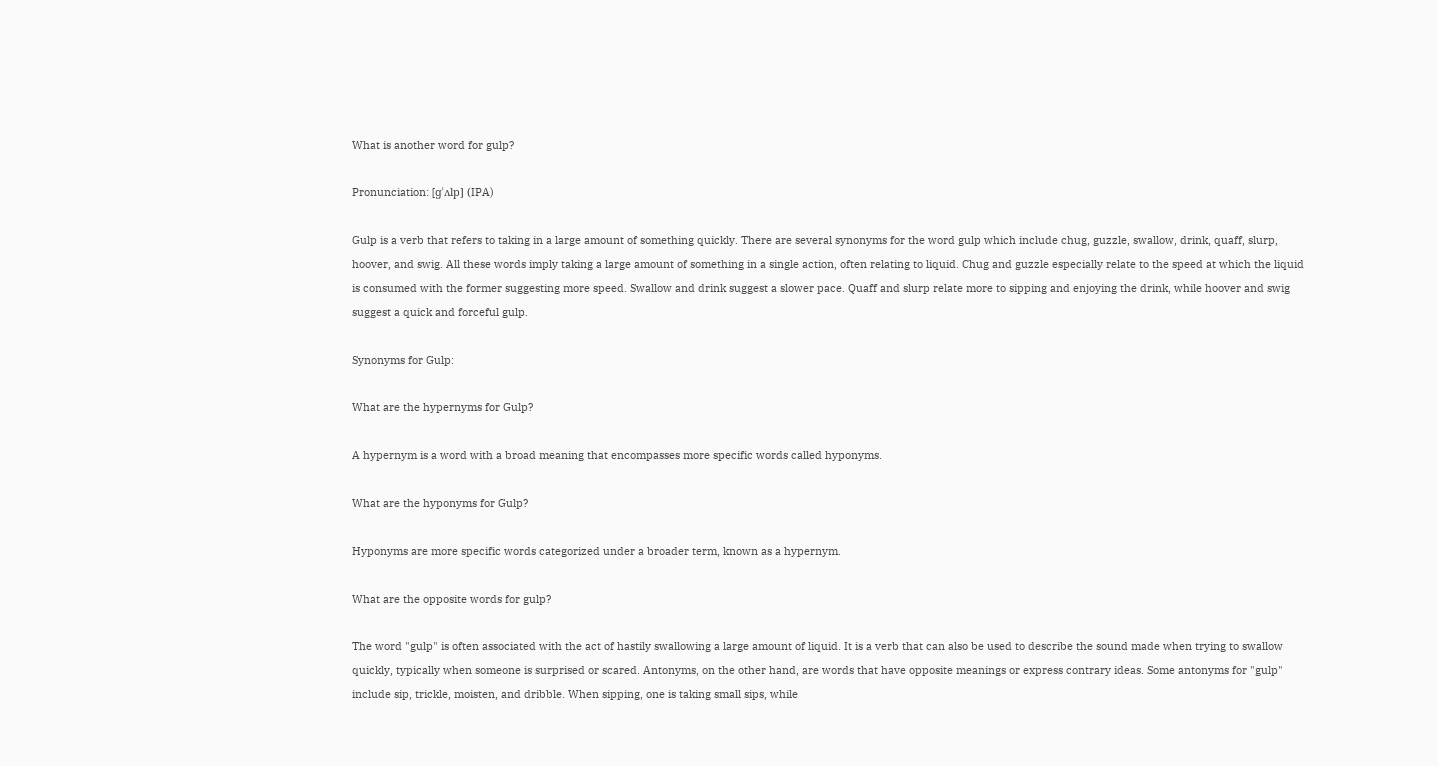What is another word for gulp?

Pronunciation: [ɡˈʌlp] (IPA)

Gulp is a verb that refers to taking in a large amount of something quickly. There are several synonyms for the word gulp which include chug, guzzle, swallow, drink, quaff, slurp, hoover, and swig. All these words imply taking a large amount of something in a single action, often relating to liquid. Chug and guzzle especially relate to the speed at which the liquid is consumed with the former suggesting more speed. Swallow and drink suggest a slower pace. Quaff and slurp relate more to sipping and enjoying the drink, while hoover and swig suggest a quick and forceful gulp.

Synonyms for Gulp:

What are the hypernyms for Gulp?

A hypernym is a word with a broad meaning that encompasses more specific words called hyponyms.

What are the hyponyms for Gulp?

Hyponyms are more specific words categorized under a broader term, known as a hypernym.

What are the opposite words for gulp?

The word "gulp" is often associated with the act of hastily swallowing a large amount of liquid. It is a verb that can also be used to describe the sound made when trying to swallow quickly, typically when someone is surprised or scared. Antonyms, on the other hand, are words that have opposite meanings or express contrary ideas. Some antonyms for "gulp" include sip, trickle, moisten, and dribble. When sipping, one is taking small sips, while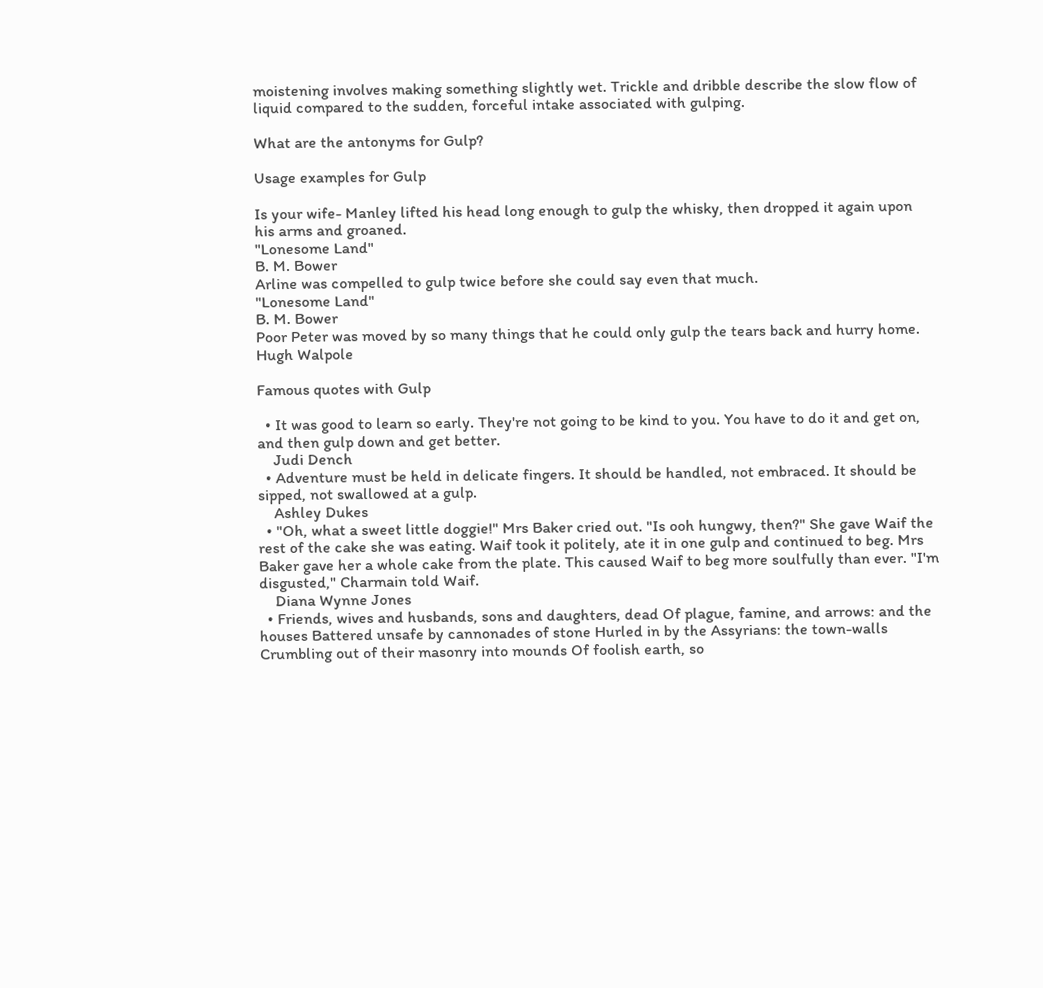moistening involves making something slightly wet. Trickle and dribble describe the slow flow of liquid compared to the sudden, forceful intake associated with gulping.

What are the antonyms for Gulp?

Usage examples for Gulp

Is your wife- Manley lifted his head long enough to gulp the whisky, then dropped it again upon his arms and groaned.
"Lonesome Land"
B. M. Bower
Arline was compelled to gulp twice before she could say even that much.
"Lonesome Land"
B. M. Bower
Poor Peter was moved by so many things that he could only gulp the tears back and hurry home.
Hugh Walpole

Famous quotes with Gulp

  • It was good to learn so early. They're not going to be kind to you. You have to do it and get on, and then gulp down and get better.
    Judi Dench
  • Adventure must be held in delicate fingers. It should be handled, not embraced. It should be sipped, not swallowed at a gulp.
    Ashley Dukes
  • "Oh, what a sweet little doggie!" Mrs Baker cried out. "Is ooh hungwy, then?" She gave Waif the rest of the cake she was eating. Waif took it politely, ate it in one gulp and continued to beg. Mrs Baker gave her a whole cake from the plate. This caused Waif to beg more soulfully than ever. "I'm disgusted," Charmain told Waif.
    Diana Wynne Jones
  • Friends, wives and husbands, sons and daughters, dead Of plague, famine, and arrows: and the houses Battered unsafe by cannonades of stone Hurled in by the Assyrians: the town-walls Crumbling out of their masonry into mounds Of foolish earth, so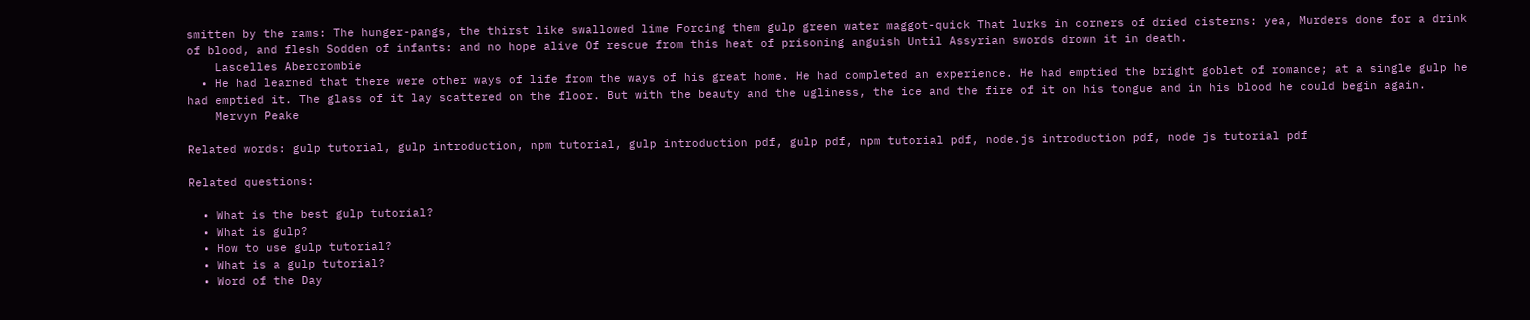smitten by the rams: The hunger-pangs, the thirst like swallowed lime Forcing them gulp green water maggot-quick That lurks in corners of dried cisterns: yea, Murders done for a drink of blood, and flesh Sodden of infants: and no hope alive Of rescue from this heat of prisoning anguish Until Assyrian swords drown it in death.
    Lascelles Abercrombie
  • He had learned that there were other ways of life from the ways of his great home. He had completed an experience. He had emptied the bright goblet of romance; at a single gulp he had emptied it. The glass of it lay scattered on the floor. But with the beauty and the ugliness, the ice and the fire of it on his tongue and in his blood he could begin again.
    Mervyn Peake

Related words: gulp tutorial, gulp introduction, npm tutorial, gulp introduction pdf, gulp pdf, npm tutorial pdf, node.js introduction pdf, node js tutorial pdf

Related questions:

  • What is the best gulp tutorial?
  • What is gulp?
  • How to use gulp tutorial?
  • What is a gulp tutorial?
  • Word of the Day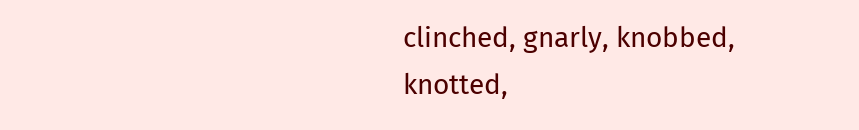clinched, gnarly, knobbed, knotted,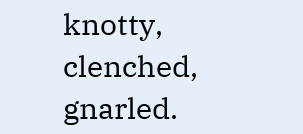knotty, clenched, gnarled.